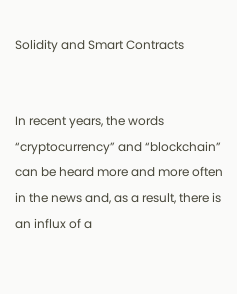Solidity and Smart Contracts


In recent years, the words “cryptocurrency” and “blockchain” can be heard more and more often in the news and, as a result, there is an influx of a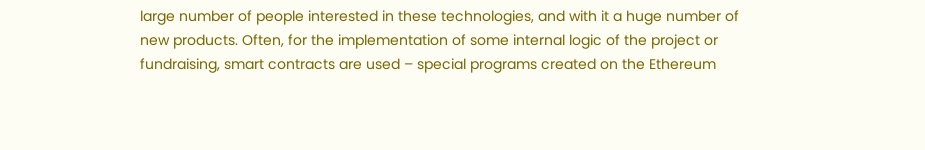large number of people interested in these technologies, and with it a huge number of new products. Often, for the implementation of some internal logic of the project or fundraising, smart contracts are used – special programs created on the Ethereum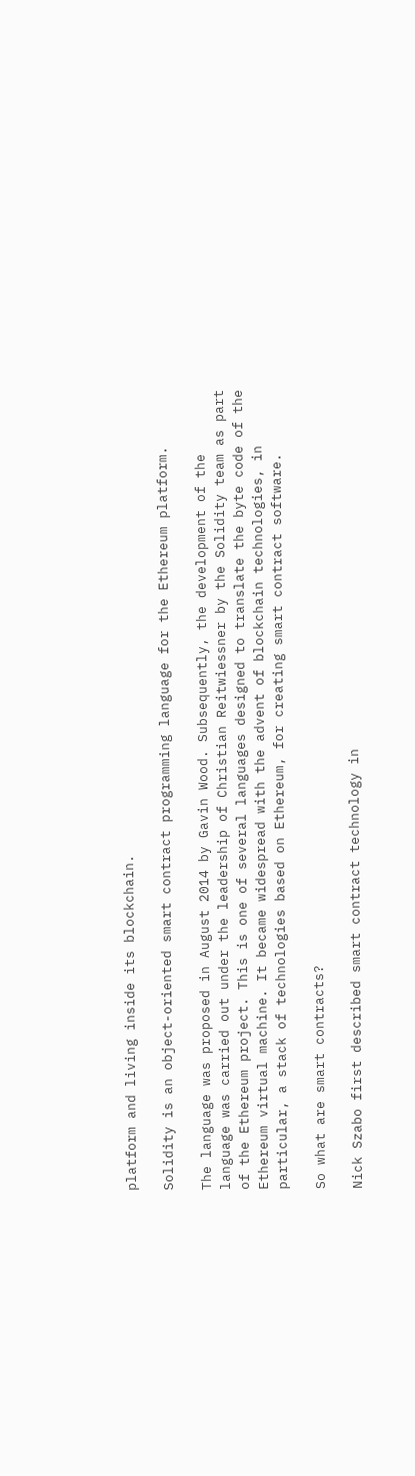platform and living inside its blockchain.

Solidity is an object-oriented smart contract programming language for the Ethereum platform.

The language was proposed in August 2014 by Gavin Wood. Subsequently, the development of the language was carried out under the leadership of Christian Reitwiessner by the Solidity team as part of the Ethereum project. This is one of several languages designed to translate the byte code of the Ethereum virtual machine. It became widespread with the advent of blockchain technologies, in particular, a stack of technologies based on Ethereum, for creating smart contract software.

So what are smart contracts?

Nick Szabo first described smart contract technology in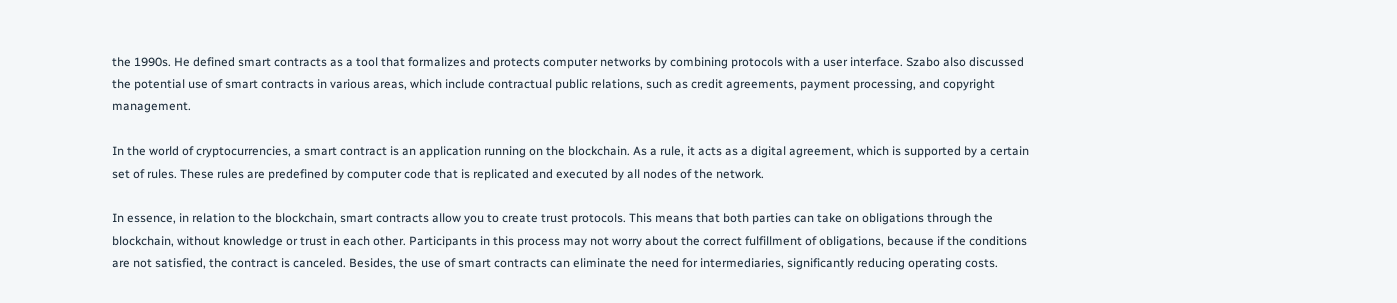the 1990s. He defined smart contracts as a tool that formalizes and protects computer networks by combining protocols with a user interface. Szabo also discussed the potential use of smart contracts in various areas, which include contractual public relations, such as credit agreements, payment processing, and copyright management.

In the world of cryptocurrencies, a smart contract is an application running on the blockchain. As a rule, it acts as a digital agreement, which is supported by a certain set of rules. These rules are predefined by computer code that is replicated and executed by all nodes of the network.

In essence, in relation to the blockchain, smart contracts allow you to create trust protocols. This means that both parties can take on obligations through the blockchain, without knowledge or trust in each other. Participants in this process may not worry about the correct fulfillment of obligations, because if the conditions are not satisfied, the contract is canceled. Besides, the use of smart contracts can eliminate the need for intermediaries, significantly reducing operating costs.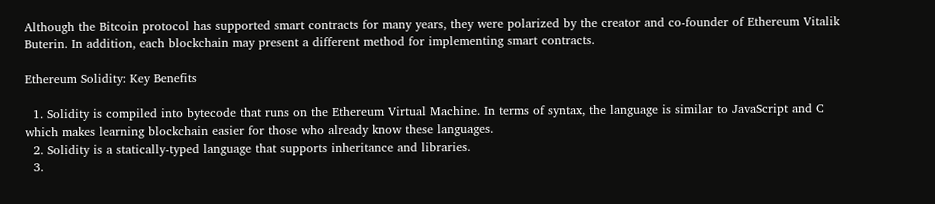Although the Bitcoin protocol has supported smart contracts for many years, they were polarized by the creator and co-founder of Ethereum Vitalik Buterin. In addition, each blockchain may present a different method for implementing smart contracts.

Ethereum Solidity: Key Benefits

  1. Solidity is compiled into bytecode that runs on the Ethereum Virtual Machine. In terms of syntax, the language is similar to JavaScript and C which makes learning blockchain easier for those who already know these languages.
  2. Solidity is a statically-typed language that supports inheritance and libraries.
  3.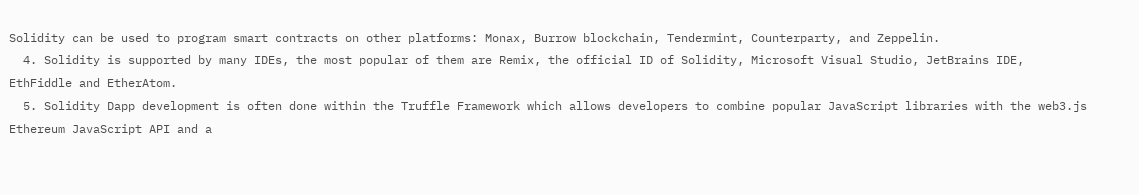Solidity can be used to program smart contracts on other platforms: Monax, Burrow blockchain, Tendermint, Counterparty, and Zeppelin.
  4. Solidity is supported by many IDEs, the most popular of them are Remix, the official ID of Solidity, Microsoft Visual Studio, JetBrains IDE, EthFiddle and EtherAtom.
  5. Solidity Dapp development is often done within the Truffle Framework which allows developers to combine popular JavaScript libraries with the web3.js Ethereum JavaScript API and a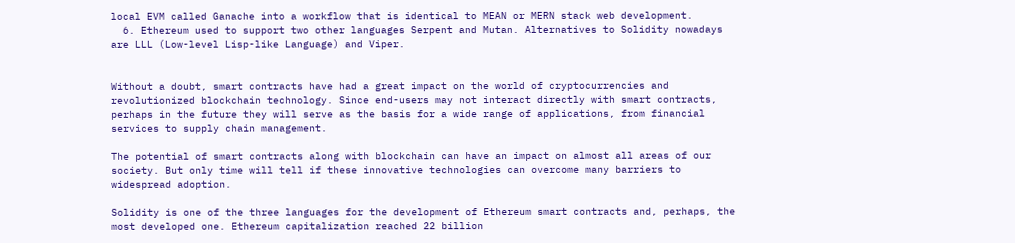local EVM called Ganache into a workflow that is identical to MEAN or MERN stack web development.
  6. Ethereum used to support two other languages Serpent and Mutan. Alternatives to Solidity nowadays are LLL (Low-level Lisp-like Language) and Viper.


Without a doubt, smart contracts have had a great impact on the world of cryptocurrencies and revolutionized blockchain technology. Since end-users may not interact directly with smart contracts, perhaps in the future they will serve as the basis for a wide range of applications, from financial services to supply chain management.

The potential of smart contracts along with blockchain can have an impact on almost all areas of our society. But only time will tell if these innovative technologies can overcome many barriers to widespread adoption.

Solidity is one of the three languages for the development of Ethereum smart contracts and, perhaps, the most developed one. Ethereum capitalization reached 22 billion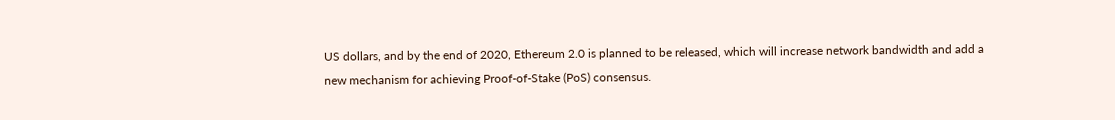US dollars, and by the end of 2020, Ethereum 2.0 is planned to be released, which will increase network bandwidth and add a new mechanism for achieving Proof-of-Stake (PoS) consensus.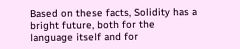Based on these facts, Solidity has a bright future, both for the language itself and for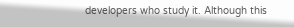developers who study it. Although this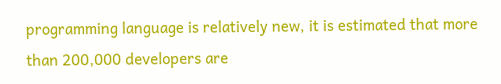programming language is relatively new, it is estimated that more than 200,000 developers are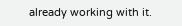already working with it.